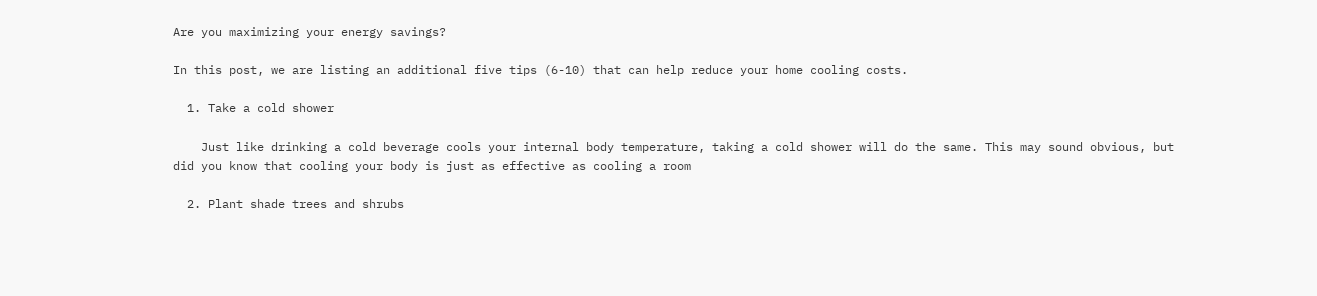Are you maximizing your energy savings?

In this post, we are listing an additional five tips (6-10) that can help reduce your home cooling costs.

  1. Take a cold shower

    Just like drinking a cold beverage cools your internal body temperature, taking a cold shower will do the same. This may sound obvious, but did you know that cooling your body is just as effective as cooling a room

  2. Plant shade trees and shrubs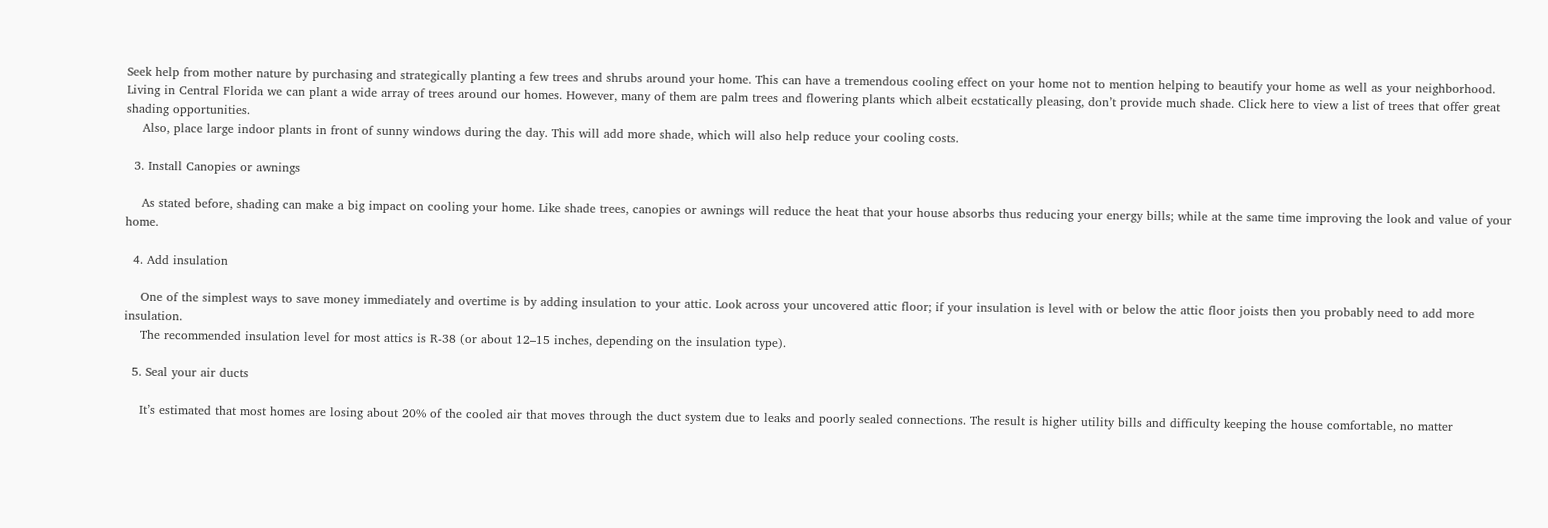Seek help from mother nature by purchasing and strategically planting a few trees and shrubs around your home. This can have a tremendous cooling effect on your home not to mention helping to beautify your home as well as your neighborhood. Living in Central Florida we can plant a wide array of trees around our homes. However, many of them are palm trees and flowering plants which albeit ecstatically pleasing, don’t provide much shade. Click here to view a list of trees that offer great shading opportunities.
    Also, place large indoor plants in front of sunny windows during the day. This will add more shade, which will also help reduce your cooling costs.

  3. Install Canopies or awnings

    As stated before, shading can make a big impact on cooling your home. Like shade trees, canopies or awnings will reduce the heat that your house absorbs thus reducing your energy bills; while at the same time improving the look and value of your home.

  4. Add insulation

    One of the simplest ways to save money immediately and overtime is by adding insulation to your attic. Look across your uncovered attic floor; if your insulation is level with or below the attic floor joists then you probably need to add more insulation.
    The recommended insulation level for most attics is R-38 (or about 12–15 inches, depending on the insulation type).

  5. Seal your air ducts

    It’s estimated that most homes are losing about 20% of the cooled air that moves through the duct system due to leaks and poorly sealed connections. The result is higher utility bills and difficulty keeping the house comfortable, no matter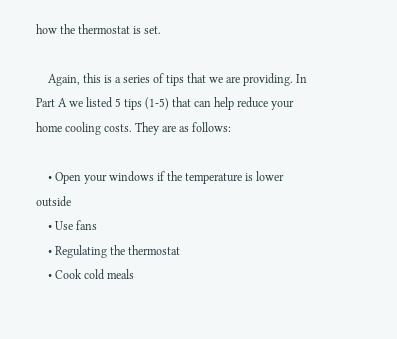how the thermostat is set.

    Again, this is a series of tips that we are providing. In Part A we listed 5 tips (1-5) that can help reduce your home cooling costs. They are as follows:

    • Open your windows if the temperature is lower outside
    • Use fans
    • Regulating the thermostat
    • Cook cold meals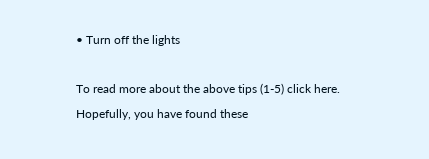• Turn off the lights

To read more about the above tips (1-5) click here.
Hopefully, you have found these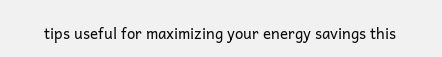tips useful for maximizing your energy savings this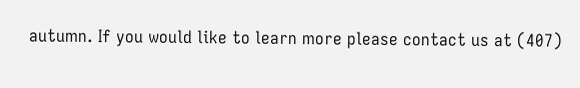autumn. If you would like to learn more please contact us at (407)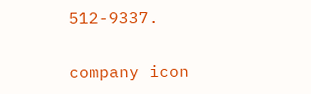512-9337.

company icon